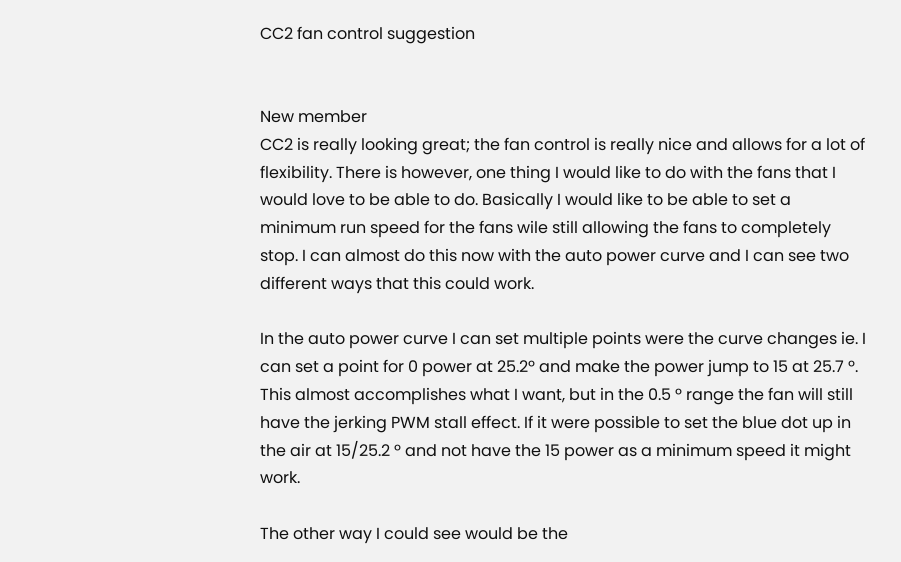CC2 fan control suggestion


New member
CC2 is really looking great; the fan control is really nice and allows for a lot of flexibility. There is however, one thing I would like to do with the fans that I would love to be able to do. Basically I would like to be able to set a minimum run speed for the fans wile still allowing the fans to completely stop. I can almost do this now with the auto power curve and I can see two different ways that this could work.

In the auto power curve I can set multiple points were the curve changes ie. I can set a point for 0 power at 25.2º and make the power jump to 15 at 25.7 º. This almost accomplishes what I want, but in the 0.5 º range the fan will still have the jerking PWM stall effect. If it were possible to set the blue dot up in the air at 15/25.2 º and not have the 15 power as a minimum speed it might work.

The other way I could see would be the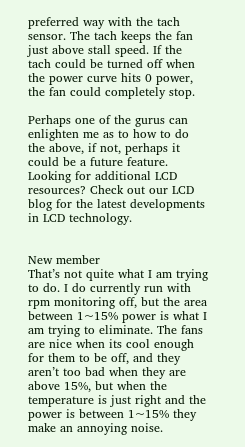preferred way with the tach sensor. The tach keeps the fan just above stall speed. If the tach could be turned off when the power curve hits 0 power, the fan could completely stop.

Perhaps one of the gurus can enlighten me as to how to do the above, if not, perhaps it could be a future feature.
Looking for additional LCD resources? Check out our LCD blog for the latest developments in LCD technology.


New member
That’s not quite what I am trying to do. I do currently run with rpm monitoring off, but the area between 1~15% power is what I am trying to eliminate. The fans are nice when its cool enough for them to be off, and they aren’t too bad when they are above 15%, but when the temperature is just right and the power is between 1~15% they make an annoying noise.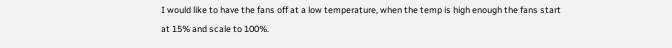I would like to have the fans off at a low temperature, when the temp is high enough the fans start at 15% and scale to 100%.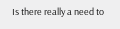Is there really a need to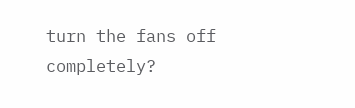turn the fans off completely?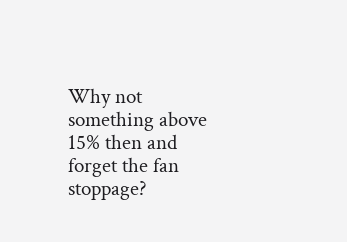Why not something above 15% then and forget the fan stoppage?